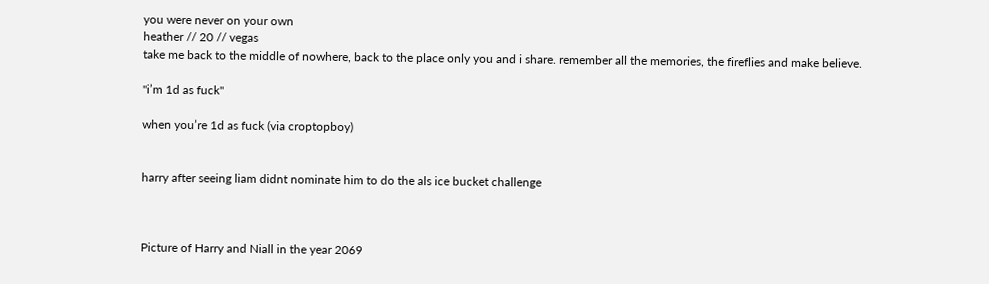you were never on your own
heather // 20 // vegas
take me back to the middle of nowhere, back to the place only you and i share. remember all the memories, the fireflies and make believe.

"i’m 1d as fuck"

when you’re 1d as fuck (via croptopboy)


harry after seeing liam didnt nominate him to do the als ice bucket challenge



Picture of Harry and Niall in the year 2069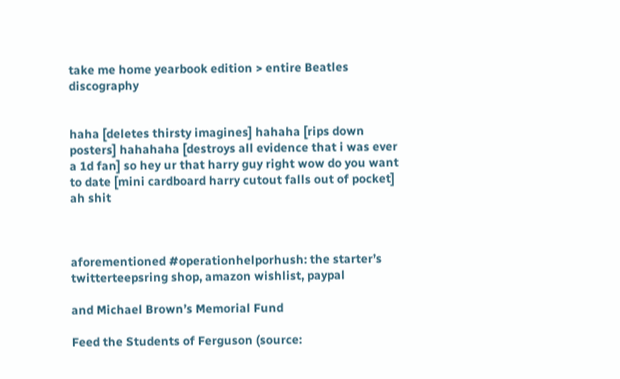take me home yearbook edition > entire Beatles discography


haha [deletes thirsty imagines] hahaha [rips down posters] hahahaha [destroys all evidence that i was ever a 1d fan] so hey ur that harry guy right wow do you want to date [mini cardboard harry cutout falls out of pocket] ah shit



aforementioned #operationhelporhush: the starter’s twitterteepsring shop, amazon wishlist, paypal

and Michael Brown’s Memorial Fund

Feed the Students of Ferguson (source: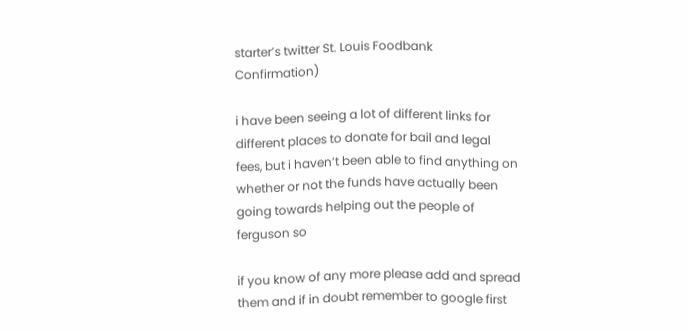starter’s twitter St. Louis Foodbank Confirmation)

i have been seeing a lot of different links for different places to donate for bail and legal fees, but i haven’t been able to find anything on whether or not the funds have actually been going towards helping out the people of ferguson so

if you know of any more please add and spread them and if in doubt remember to google first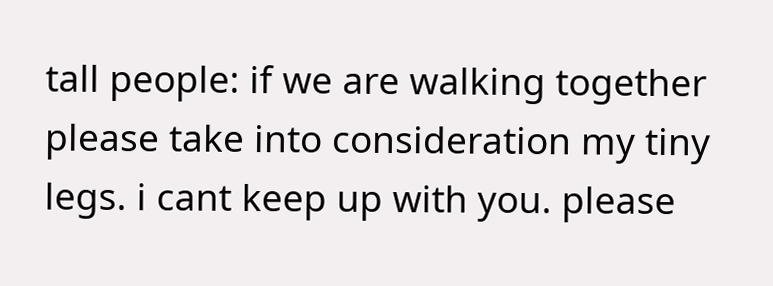tall people: if we are walking together please take into consideration my tiny legs. i cant keep up with you. please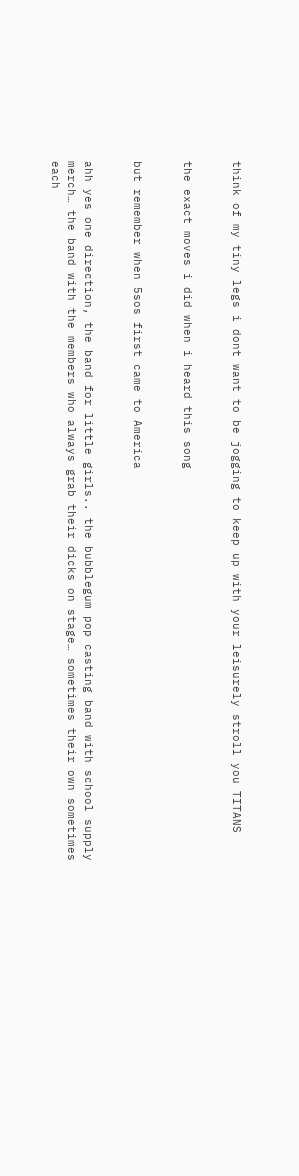think of my tiny legs i dont want to be jogging to keep up with your leisurely stroll you TITANS


the exact moves i did when i heard this song


but remember when 5sos first came to America


ahh yes one direction, the band for little girls.. the bubblegum pop casting band with school supply merch… the band with the members who always grab their dicks on stage… sometimes their own sometimes each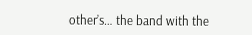other’s… the band with the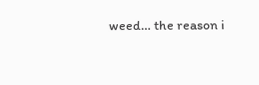weed… the reason i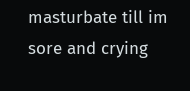masturbate till im sore and crying